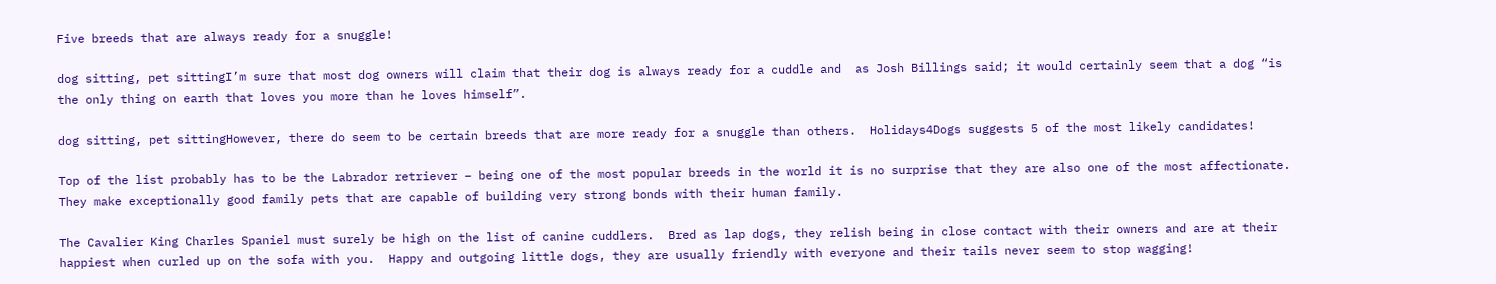Five breeds that are always ready for a snuggle!

dog sitting, pet sittingI’m sure that most dog owners will claim that their dog is always ready for a cuddle and  as Josh Billings said; it would certainly seem that a dog “is the only thing on earth that loves you more than he loves himself”.

dog sitting, pet sittingHowever, there do seem to be certain breeds that are more ready for a snuggle than others.  Holidays4Dogs suggests 5 of the most likely candidates!

Top of the list probably has to be the Labrador retriever – being one of the most popular breeds in the world it is no surprise that they are also one of the most affectionate.   They make exceptionally good family pets that are capable of building very strong bonds with their human family.

The Cavalier King Charles Spaniel must surely be high on the list of canine cuddlers.  Bred as lap dogs, they relish being in close contact with their owners and are at their happiest when curled up on the sofa with you.  Happy and outgoing little dogs, they are usually friendly with everyone and their tails never seem to stop wagging!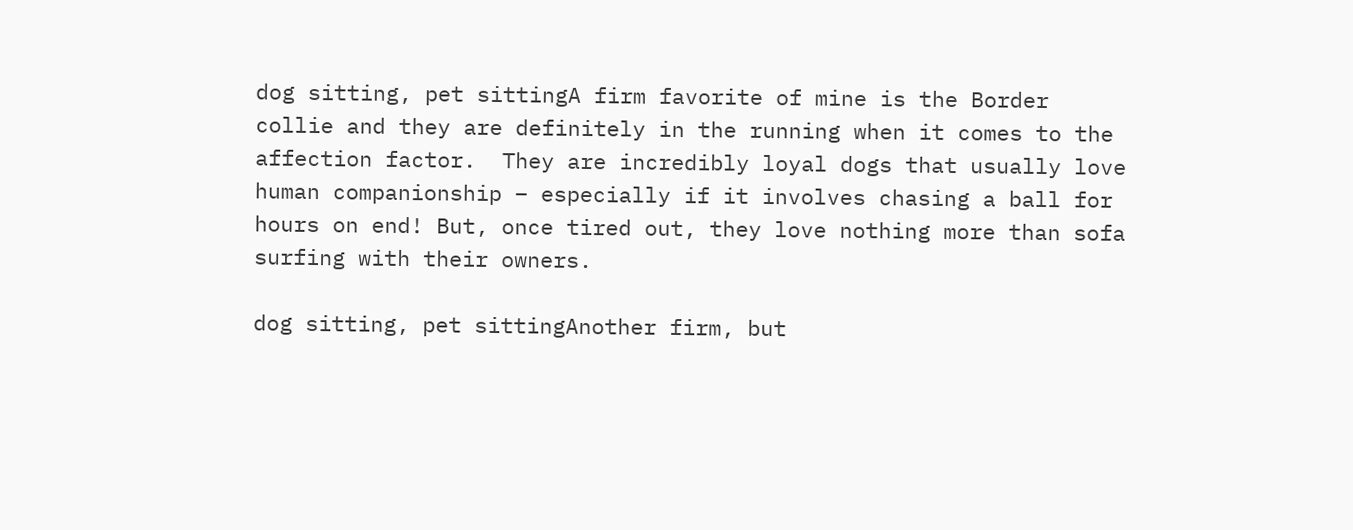dog sitting, pet sittingA firm favorite of mine is the Border collie and they are definitely in the running when it comes to the affection factor.  They are incredibly loyal dogs that usually love human companionship – especially if it involves chasing a ball for hours on end! But, once tired out, they love nothing more than sofa surfing with their owners.

dog sitting, pet sittingAnother firm, but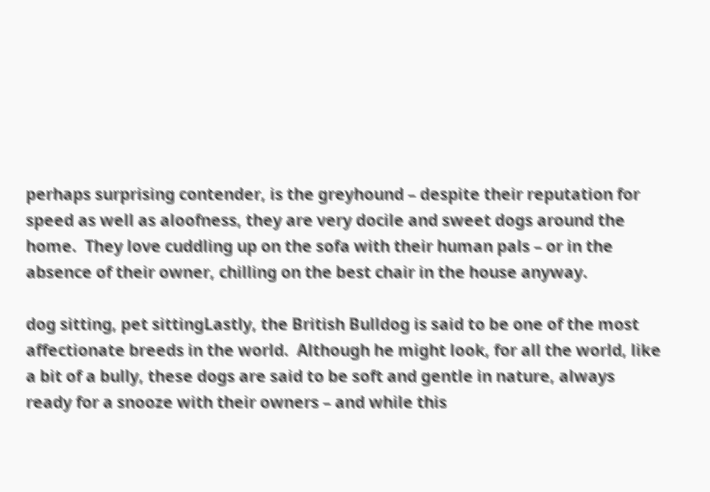perhaps surprising contender, is the greyhound – despite their reputation for speed as well as aloofness, they are very docile and sweet dogs around the home.  They love cuddling up on the sofa with their human pals – or in the absence of their owner, chilling on the best chair in the house anyway.

dog sitting, pet sittingLastly, the British Bulldog is said to be one of the most affectionate breeds in the world.  Although he might look, for all the world, like a bit of a bully, these dogs are said to be soft and gentle in nature, always ready for a snooze with their owners – and while this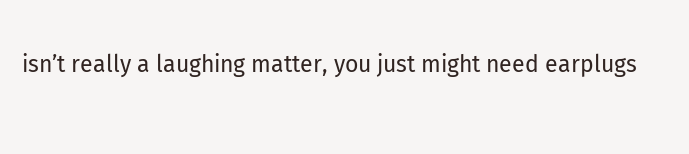isn’t really a laughing matter, you just might need earplugs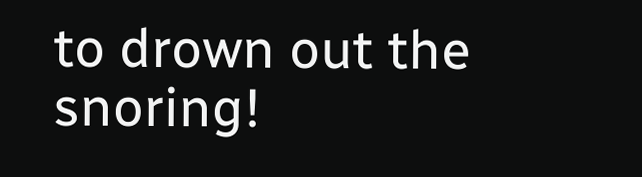to drown out the snoring!